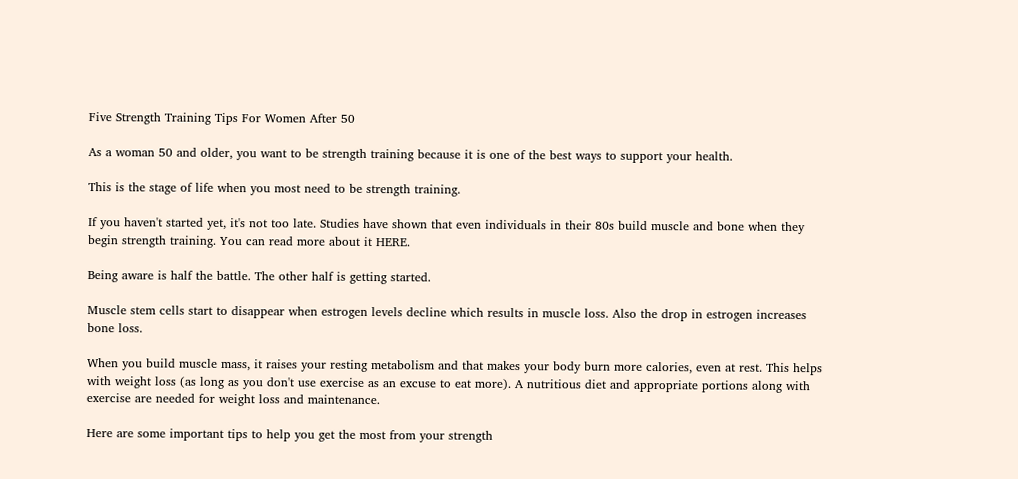Five Strength Training Tips For Women After 50

As a woman 50 and older, you want to be strength training because it is one of the best ways to support your health.

This is the stage of life when you most need to be strength training.

If you haven't started yet, it's not too late. Studies have shown that even individuals in their 80s build muscle and bone when they begin strength training. You can read more about it HERE.

Being aware is half the battle. The other half is getting started.

Muscle stem cells start to disappear when estrogen levels decline which results in muscle loss. Also the drop in estrogen increases bone loss.

When you build muscle mass, it raises your resting metabolism and that makes your body burn more calories, even at rest. This helps with weight loss (as long as you don't use exercise as an excuse to eat more). A nutritious diet and appropriate portions along with exercise are needed for weight loss and maintenance.

Here are some important tips to help you get the most from your strength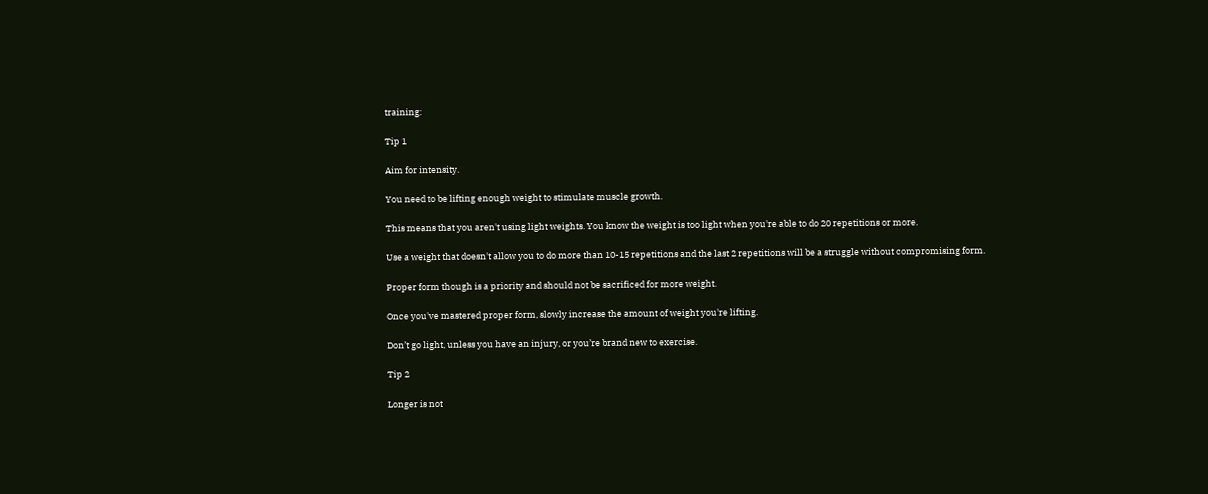training:

Tip 1

Aim for intensity.

You need to be lifting enough weight to stimulate muscle growth.

This means that you aren't using light weights. You know the weight is too light when you're able to do 20 repetitions or more.

Use a weight that doesn't allow you to do more than 10-15 repetitions and the last 2 repetitions will be a struggle without compromising form.

Proper form though is a priority and should not be sacrificed for more weight.

Once you've mastered proper form, slowly increase the amount of weight you're lifting.

Don’t go light, unless you have an injury, or you’re brand new to exercise.

Tip 2

Longer is not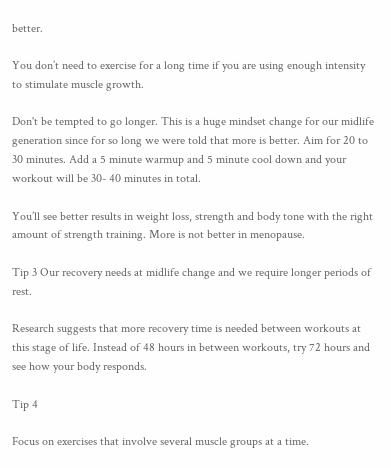better.

You don’t need to exercise for a long time if you are using enough intensity to stimulate muscle growth.

Don't be tempted to go longer. This is a huge mindset change for our midlife generation since for so long we were told that more is better. Aim for 20 to 30 minutes. Add a 5 minute warmup and 5 minute cool down and your workout will be 30- 40 minutes in total.

You’ll see better results in weight loss, strength and body tone with the right amount of strength training. More is not better in menopause.

Tip 3 Our recovery needs at midlife change and we require longer periods of rest.

Research suggests that more recovery time is needed between workouts at this stage of life. Instead of 48 hours in between workouts, try 72 hours and see how your body responds.

Tip 4

Focus on exercises that involve several muscle groups at a time.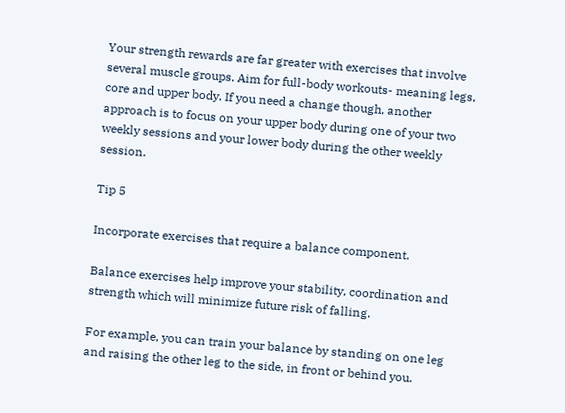Your strength rewards are far greater with exercises that involve several muscle groups. Aim for full-body workouts- meaning legs, core and upper body. If you need a change though, another approach is to focus on your upper body during one of your two weekly sessions and your lower body during the other weekly session.

Tip 5

Incorporate exercises that require a balance component.

Balance exercises help improve your stability, coordination and strength which will minimize future risk of falling.

For example, you can train your balance by standing on one leg and raising the other leg to the side, in front or behind you.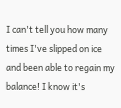I can't tell you how many times I've slipped on ice and been able to regain my balance! I know it's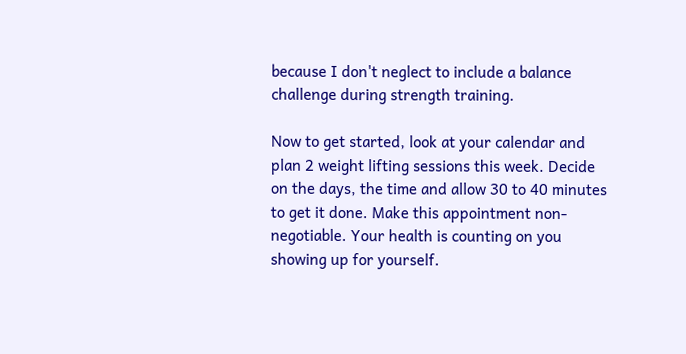because I don't neglect to include a balance challenge during strength training.

Now to get started, look at your calendar and plan 2 weight lifting sessions this week. Decide on the days, the time and allow 30 to 40 minutes to get it done. Make this appointment non-negotiable. Your health is counting on you showing up for yourself.